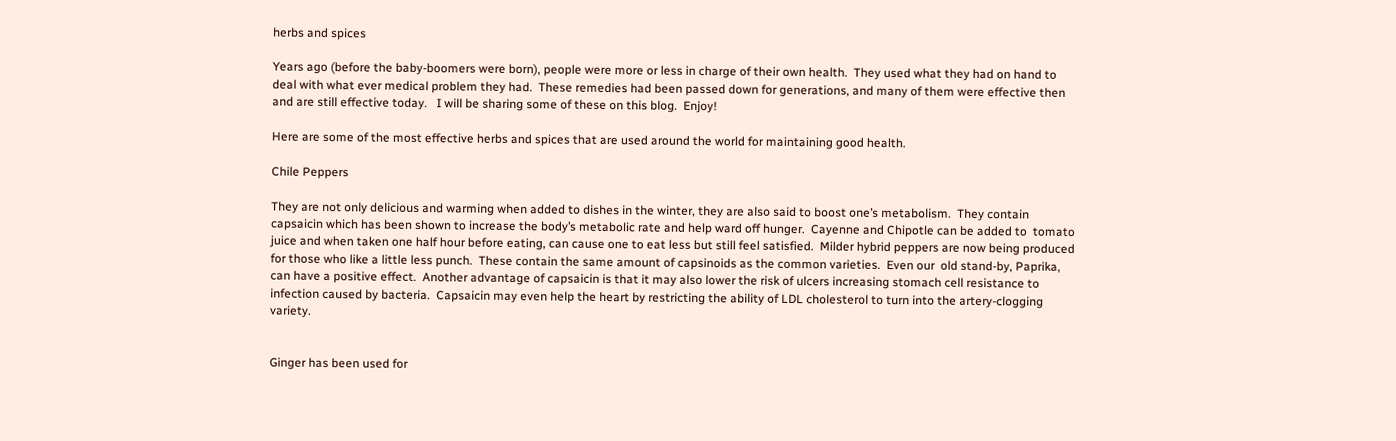herbs and spices

Years ago (before the baby-boomers were born), people were more or less in charge of their own health.  They used what they had on hand to deal with what ever medical problem they had.  These remedies had been passed down for generations, and many of them were effective then and are still effective today.   I will be sharing some of these on this blog.  Enjoy!

Here are some of the most effective herbs and spices that are used around the world for maintaining good health.

Chile Peppers

They are not only delicious and warming when added to dishes in the winter, they are also said to boost one’s metabolism.  They contain capsaicin which has been shown to increase the body’s metabolic rate and help ward off hunger.  Cayenne and Chipotle can be added to  tomato juice and when taken one half hour before eating, can cause one to eat less but still feel satisfied.  Milder hybrid peppers are now being produced for those who like a little less punch.  These contain the same amount of capsinoids as the common varieties.  Even our  old stand-by, Paprika, can have a positive effect.  Another advantage of capsaicin is that it may also lower the risk of ulcers increasing stomach cell resistance to infection caused by bacteria.  Capsaicin may even help the heart by restricting the ability of LDL cholesterol to turn into the artery-clogging variety.


Ginger has been used for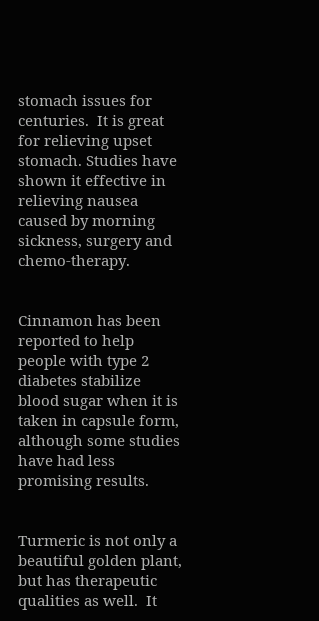stomach issues for centuries.  It is great for relieving upset stomach. Studies have shown it effective in relieving nausea caused by morning sickness, surgery and chemo-therapy.


Cinnamon has been reported to help people with type 2 diabetes stabilize blood sugar when it is taken in capsule form, although some studies have had less promising results.


Turmeric is not only a beautiful golden plant, but has therapeutic qualities as well.  It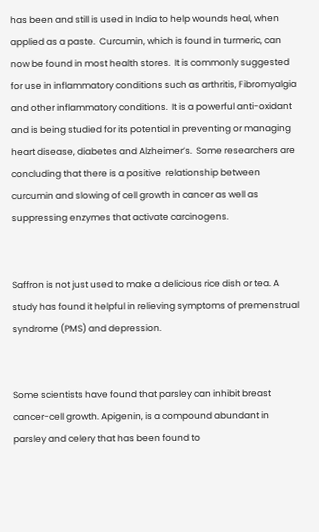has been and still is used in India to help wounds heal, when applied as a paste.  Curcumin, which is found in turmeric, can now be found in most health stores.  It is commonly suggested for use in inflammatory conditions such as arthritis, Fibromyalgia and other inflammatory conditions.  It is a powerful anti-oxidant and is being studied for its potential in preventing or managing heart disease, diabetes and Alzheimer’s.  Some researchers are concluding that there is a positive  relationship between curcumin and slowing of cell growth in cancer as well as suppressing enzymes that activate carcinogens.


Saffron is not just used to make a delicious rice dish or tea. A study has found it helpful in relieving symptoms of premenstrual syndrome (PMS) and depression.


Some scientists have found that parsley can inhibit breast cancer-cell growth. Apigenin, is a compound abundant in parsley and celery that has been found to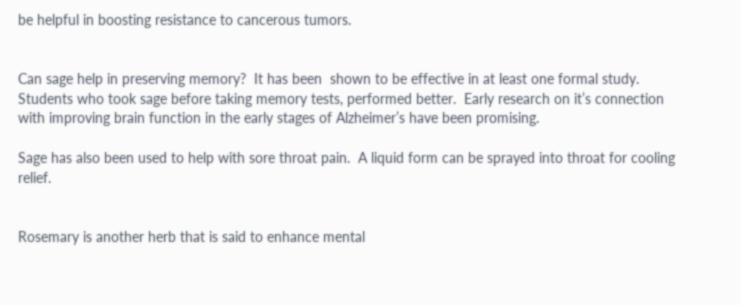be helpful in boosting resistance to cancerous tumors.


Can sage help in preserving memory?  It has been  shown to be effective in at least one formal study.  Students who took sage before taking memory tests, performed better.  Early research on it’s connection with improving brain function in the early stages of Alzheimer’s have been promising.

Sage has also been used to help with sore throat pain.  A liquid form can be sprayed into throat for cooling relief.


Rosemary is another herb that is said to enhance mental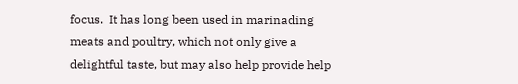focus.  It has long been used in marinading meats and poultry, which not only give a delightful taste, but may also help provide help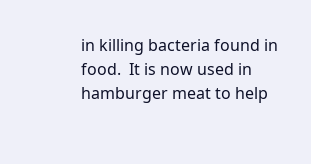in killing bacteria found in food.  It is now used in hamburger meat to help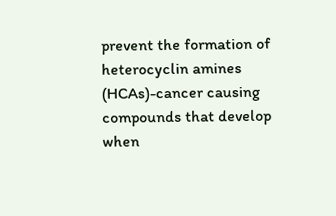prevent the formation of heterocyclin amines (HCAs)-cancer causing compounds that develop when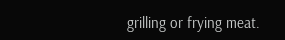grilling or frying meat.